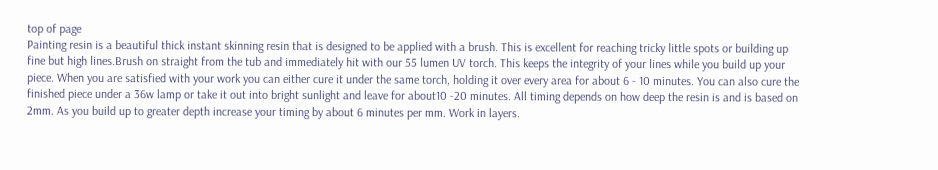top of page
Painting resin is a beautiful thick instant skinning resin that is designed to be applied with a brush. This is excellent for reaching tricky little spots or building up fine but high lines.Brush on straight from the tub and immediately hit with our 55 lumen UV torch. This keeps the integrity of your lines while you build up your piece. When you are satisfied with your work you can either cure it under the same torch, holding it over every area for about 6 - 10 minutes. You can also cure the finished piece under a 36w lamp or take it out into bright sunlight and leave for about10 -20 minutes. All timing depends on how deep the resin is and is based on 2mm. As you build up to greater depth increase your timing by about 6 minutes per mm. Work in layers.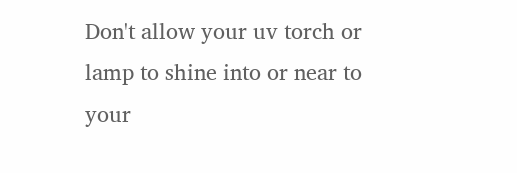Don't allow your uv torch or lamp to shine into or near to your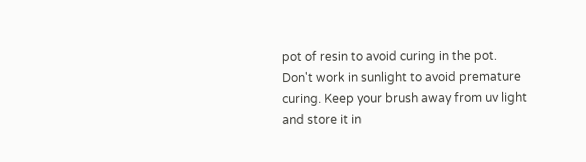pot of resin to avoid curing in the pot. Don't work in sunlight to avoid premature curing. Keep your brush away from uv light and store it in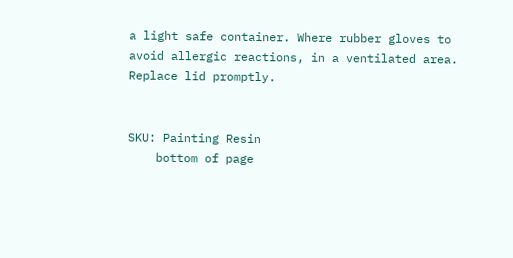a light safe container. Where rubber gloves to avoid allergic reactions, in a ventilated area. Replace lid promptly.


SKU: Painting Resin
    bottom of page